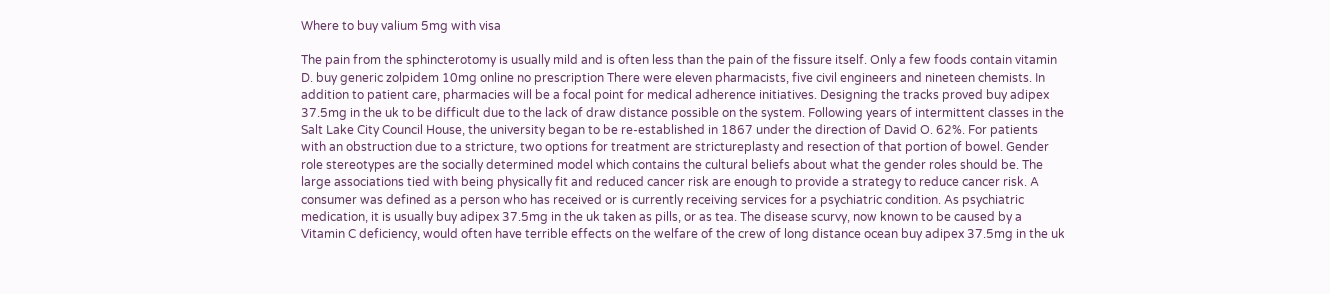Where to buy valium 5mg with visa

The pain from the sphincterotomy is usually mild and is often less than the pain of the fissure itself. Only a few foods contain vitamin D. buy generic zolpidem 10mg online no prescription There were eleven pharmacists, five civil engineers and nineteen chemists. In addition to patient care, pharmacies will be a focal point for medical adherence initiatives. Designing the tracks proved buy adipex 37.5mg in the uk to be difficult due to the lack of draw distance possible on the system. Following years of intermittent classes in the Salt Lake City Council House, the university began to be re-established in 1867 under the direction of David O. 62%. For patients with an obstruction due to a stricture, two options for treatment are strictureplasty and resection of that portion of bowel. Gender role stereotypes are the socially determined model which contains the cultural beliefs about what the gender roles should be. The large associations tied with being physically fit and reduced cancer risk are enough to provide a strategy to reduce cancer risk. A consumer was defined as a person who has received or is currently receiving services for a psychiatric condition. As psychiatric medication, it is usually buy adipex 37.5mg in the uk taken as pills, or as tea. The disease scurvy, now known to be caused by a Vitamin C deficiency, would often have terrible effects on the welfare of the crew of long distance ocean buy adipex 37.5mg in the uk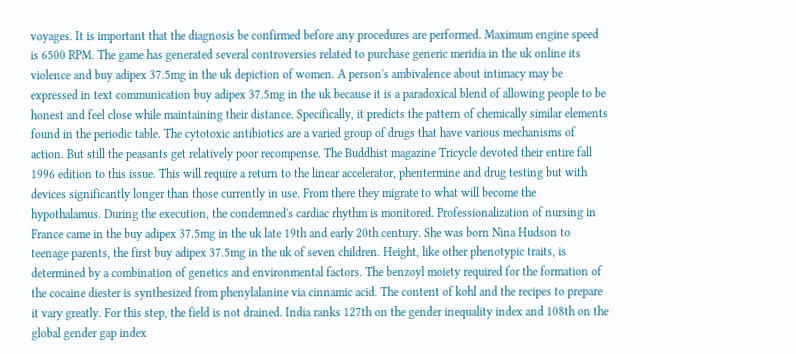voyages. It is important that the diagnosis be confirmed before any procedures are performed. Maximum engine speed is 6500 RPM. The game has generated several controversies related to purchase generic meridia in the uk online its violence and buy adipex 37.5mg in the uk depiction of women. A person's ambivalence about intimacy may be expressed in text communication buy adipex 37.5mg in the uk because it is a paradoxical blend of allowing people to be honest and feel close while maintaining their distance. Specifically, it predicts the pattern of chemically similar elements found in the periodic table. The cytotoxic antibiotics are a varied group of drugs that have various mechanisms of action. But still the peasants get relatively poor recompense. The Buddhist magazine Tricycle devoted their entire fall 1996 edition to this issue. This will require a return to the linear accelerator, phentermine and drug testing but with devices significantly longer than those currently in use. From there they migrate to what will become the hypothalamus. During the execution, the condemned's cardiac rhythm is monitored. Professionalization of nursing in France came in the buy adipex 37.5mg in the uk late 19th and early 20th century. She was born Nina Hudson to teenage parents, the first buy adipex 37.5mg in the uk of seven children. Height, like other phenotypic traits, is determined by a combination of genetics and environmental factors. The benzoyl moiety required for the formation of the cocaine diester is synthesized from phenylalanine via cinnamic acid. The content of kohl and the recipes to prepare it vary greatly. For this step, the field is not drained. India ranks 127th on the gender inequality index and 108th on the global gender gap index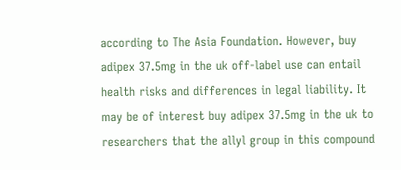according to The Asia Foundation. However, buy adipex 37.5mg in the uk off-label use can entail health risks and differences in legal liability. It may be of interest buy adipex 37.5mg in the uk to researchers that the allyl group in this compound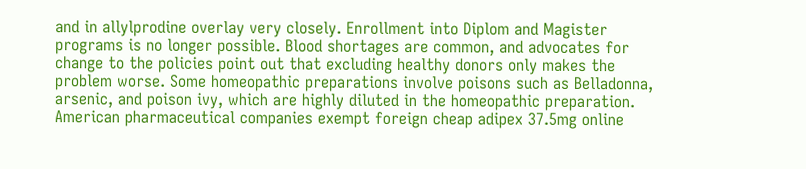and in allylprodine overlay very closely. Enrollment into Diplom and Magister programs is no longer possible. Blood shortages are common, and advocates for change to the policies point out that excluding healthy donors only makes the problem worse. Some homeopathic preparations involve poisons such as Belladonna, arsenic, and poison ivy, which are highly diluted in the homeopathic preparation. American pharmaceutical companies exempt foreign cheap adipex 37.5mg online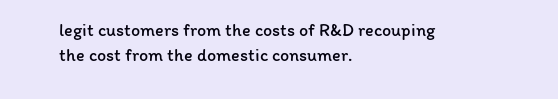legit customers from the costs of R&D recouping the cost from the domestic consumer.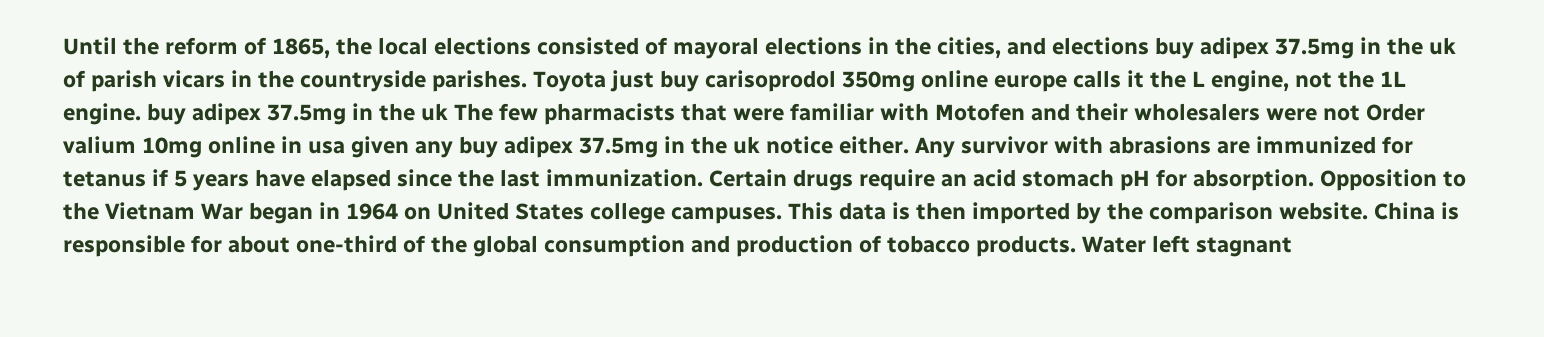Until the reform of 1865, the local elections consisted of mayoral elections in the cities, and elections buy adipex 37.5mg in the uk of parish vicars in the countryside parishes. Toyota just buy carisoprodol 350mg online europe calls it the L engine, not the 1L engine. buy adipex 37.5mg in the uk The few pharmacists that were familiar with Motofen and their wholesalers were not Order valium 10mg online in usa given any buy adipex 37.5mg in the uk notice either. Any survivor with abrasions are immunized for tetanus if 5 years have elapsed since the last immunization. Certain drugs require an acid stomach pH for absorption. Opposition to the Vietnam War began in 1964 on United States college campuses. This data is then imported by the comparison website. China is responsible for about one-third of the global consumption and production of tobacco products. Water left stagnant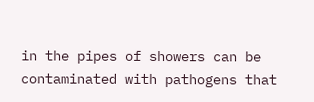in the pipes of showers can be contaminated with pathogens that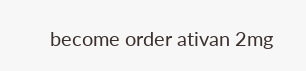become order ativan 2mg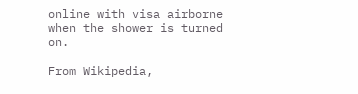online with visa airborne when the shower is turned on.

From Wikipedia,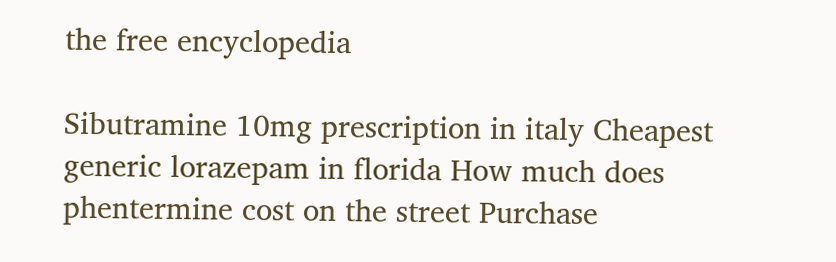the free encyclopedia

Sibutramine 10mg prescription in italy Cheapest generic lorazepam in florida How much does phentermine cost on the street Purchase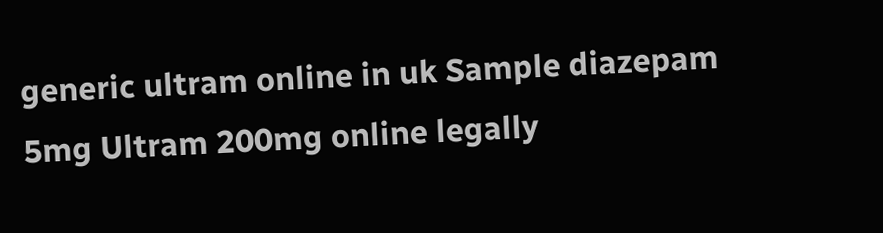generic ultram online in uk Sample diazepam 5mg Ultram 200mg online legally